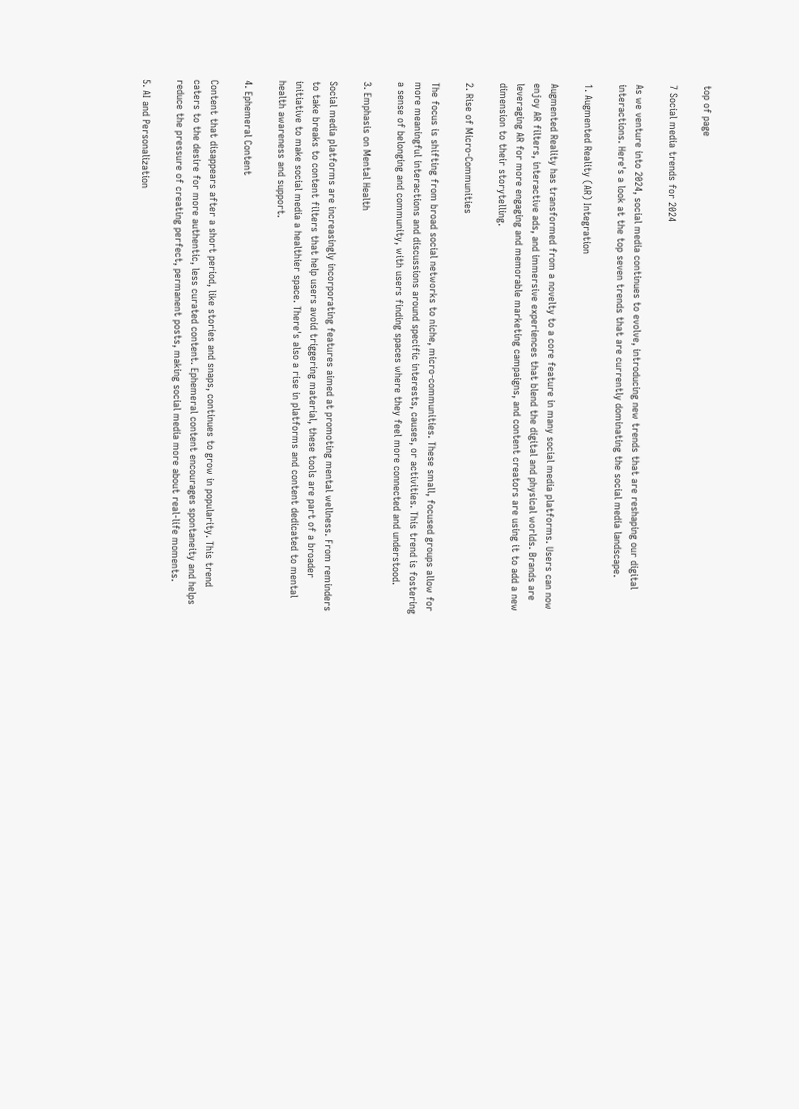top of page

7 Social media trends for 2024

As we venture into 2024, social media continues to evolve, introducing new trends that are reshaping our digital interactions. Here's a look at the top seven trends that are currently dominating the social media landscape.

1. Augmented Reality (AR) Integration

Augmented Reality has transformed from a novelty to a core feature in many social media platforms. Users can now enjoy AR filters, interactive ads, and immersive experiences that blend the digital and physical worlds. Brands are leveraging AR for more engaging and memorable marketing campaigns, and content creators are using it to add a new dimension to their storytelling.

2. Rise of Micro-Communities

The focus is shifting from broad social networks to niche, micro-communities. These small, focused groups allow for more meaningful interactions and discussions around specific interests, causes, or activities. This trend is fostering a sense of belonging and community, with users finding spaces where they feel more connected and understood.

3. Emphasis on Mental Health

Social media platforms are increasingly incorporating features aimed at promoting mental wellness. From reminders to take breaks to content filters that help users avoid triggering material, these tools are part of a broader initiative to make social media a healthier space. There's also a rise in platforms and content dedicated to mental health awareness and support.

4. Ephemeral Content

Content that disappears after a short period, like stories and snaps, continues to grow in popularity. This trend caters to the desire for more authentic, less curated content. Ephemeral content encourages spontaneity and helps reduce the pressure of creating perfect, permanent posts, making social media more about real-life moments.

5. AI and Personalization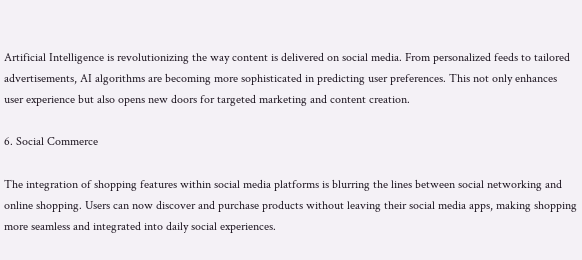Artificial Intelligence is revolutionizing the way content is delivered on social media. From personalized feeds to tailored advertisements, AI algorithms are becoming more sophisticated in predicting user preferences. This not only enhances user experience but also opens new doors for targeted marketing and content creation.

6. Social Commerce

The integration of shopping features within social media platforms is blurring the lines between social networking and online shopping. Users can now discover and purchase products without leaving their social media apps, making shopping more seamless and integrated into daily social experiences.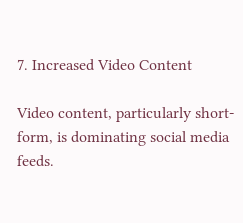7. Increased Video Content

Video content, particularly short-form, is dominating social media feeds.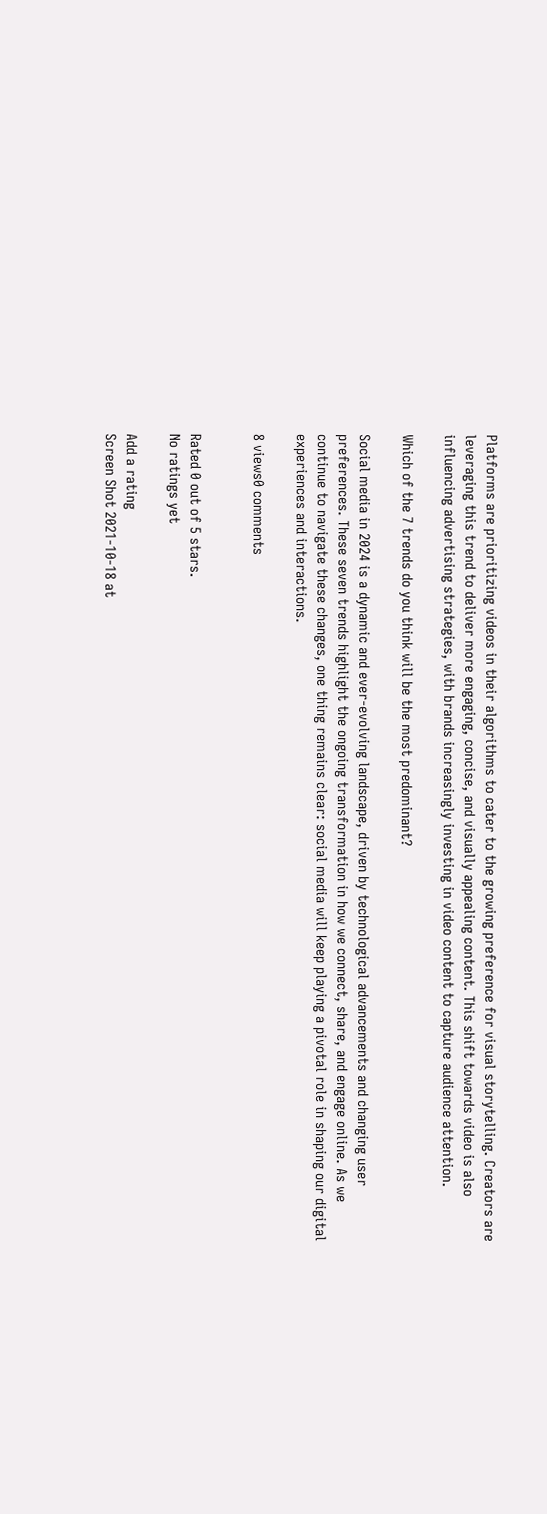Platforms are prioritizing videos in their algorithms to cater to the growing preference for visual storytelling. Creators are leveraging this trend to deliver more engaging, concise, and visually appealing content. This shift towards video is also influencing advertising strategies, with brands increasingly investing in video content to capture audience attention.

Which of the 7 trends do you think will be the most predominant?

Social media in 2024 is a dynamic and ever-evolving landscape, driven by technological advancements and changing user preferences. These seven trends highlight the ongoing transformation in how we connect, share, and engage online. As we continue to navigate these changes, one thing remains clear: social media will keep playing a pivotal role in shaping our digital experiences and interactions.

8 views0 comments


Rated 0 out of 5 stars.
No ratings yet

Add a rating
Screen Shot 2021-10-18 at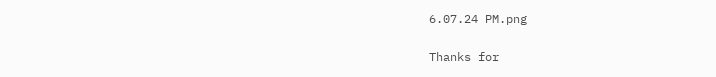6.07.24 PM.png

Thanks for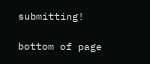submitting!

bottom of page